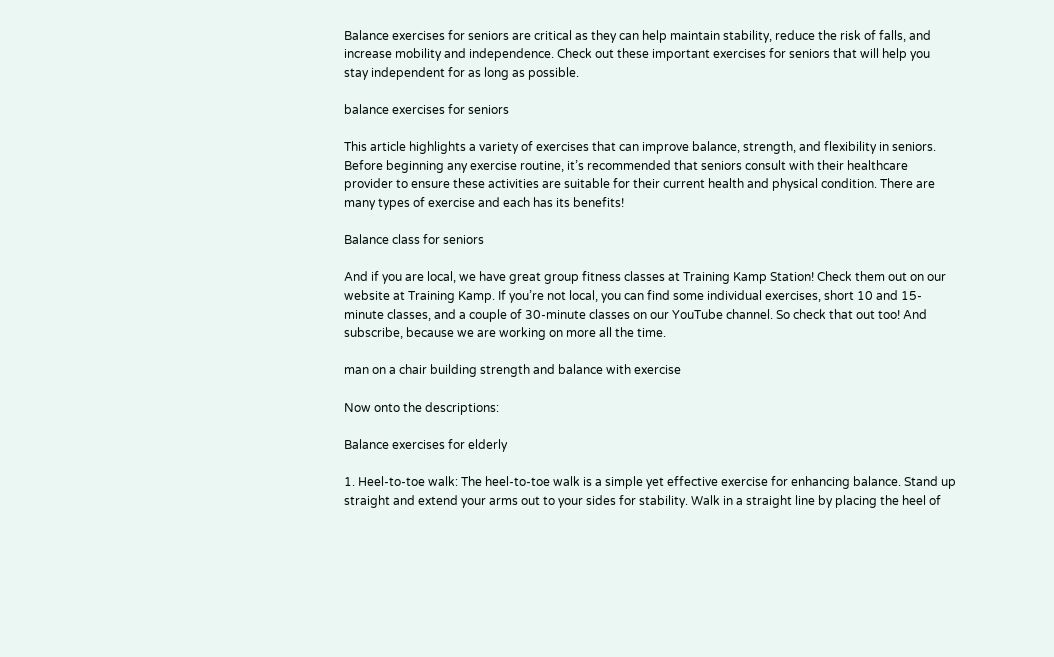Balance exercises for seniors are critical as they can help maintain stability, reduce the risk of falls, and increase mobility and independence. Check out these important exercises for seniors that will help you stay independent for as long as possible.

balance exercises for seniors

This article highlights a variety of exercises that can improve balance, strength, and flexibility in seniors. Before beginning any exercise routine, it’s recommended that seniors consult with their healthcare provider to ensure these activities are suitable for their current health and physical condition. There are many types of exercise and each has its benefits!

Balance class for seniors

And if you are local, we have great group fitness classes at Training Kamp Station! Check them out on our website at Training Kamp. If you’re not local, you can find some individual exercises, short 10 and 15-minute classes, and a couple of 30-minute classes on our YouTube channel. So check that out too! And subscribe, because we are working on more all the time.

man on a chair building strength and balance with exercise

Now onto the descriptions:

Balance exercises for elderly

1. Heel-to-toe walk: The heel-to-toe walk is a simple yet effective exercise for enhancing balance. Stand up straight and extend your arms out to your sides for stability. Walk in a straight line by placing the heel of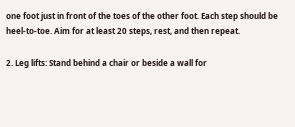one foot just in front of the toes of the other foot. Each step should be heel-to-toe. Aim for at least 20 steps, rest, and then repeat.

2. Leg lifts: Stand behind a chair or beside a wall for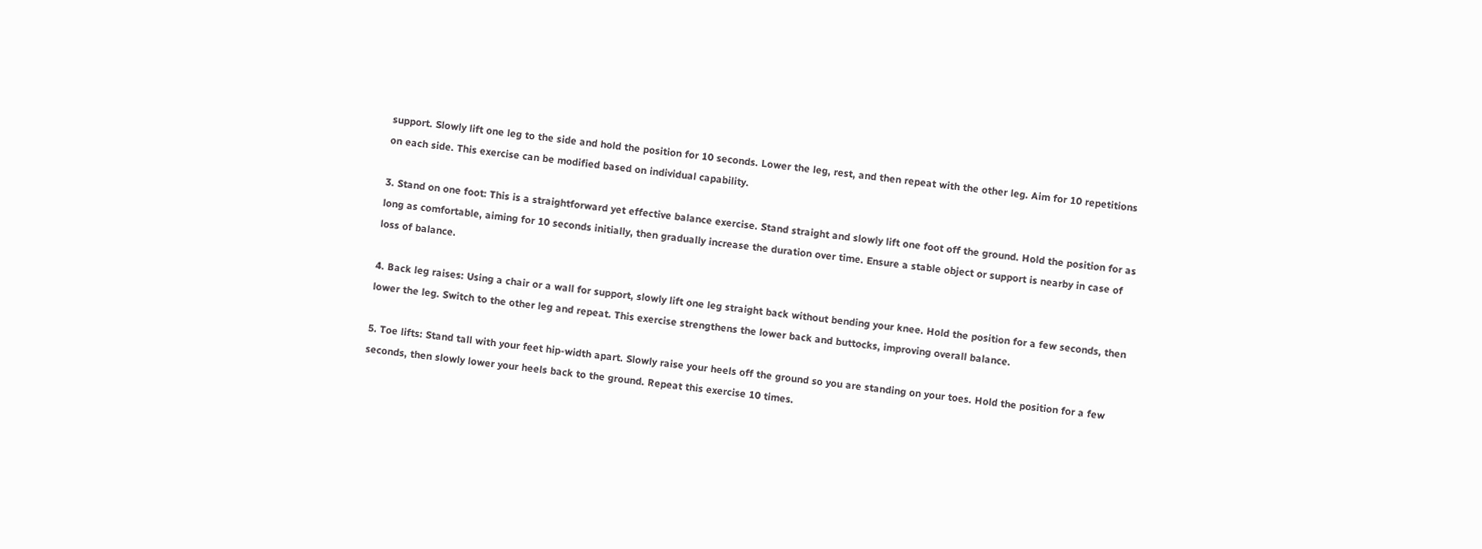support. Slowly lift one leg to the side and hold the position for 10 seconds. Lower the leg, rest, and then repeat with the other leg. Aim for 10 repetitions on each side. This exercise can be modified based on individual capability.

3. Stand on one foot: This is a straightforward yet effective balance exercise. Stand straight and slowly lift one foot off the ground. Hold the position for as long as comfortable, aiming for 10 seconds initially, then gradually increase the duration over time. Ensure a stable object or support is nearby in case of loss of balance.

4. Back leg raises: Using a chair or a wall for support, slowly lift one leg straight back without bending your knee. Hold the position for a few seconds, then lower the leg. Switch to the other leg and repeat. This exercise strengthens the lower back and buttocks, improving overall balance.

5. Toe lifts: Stand tall with your feet hip-width apart. Slowly raise your heels off the ground so you are standing on your toes. Hold the position for a few seconds, then slowly lower your heels back to the ground. Repeat this exercise 10 times.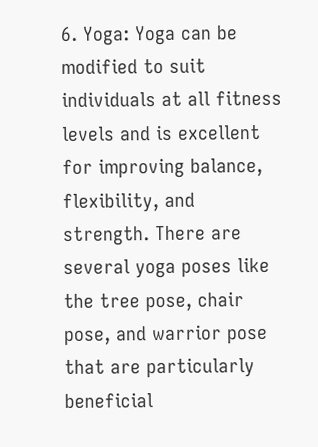6. Yoga: Yoga can be modified to suit individuals at all fitness levels and is excellent for improving balance, flexibility, and strength. There are several yoga poses like the tree pose, chair pose, and warrior pose that are particularly beneficial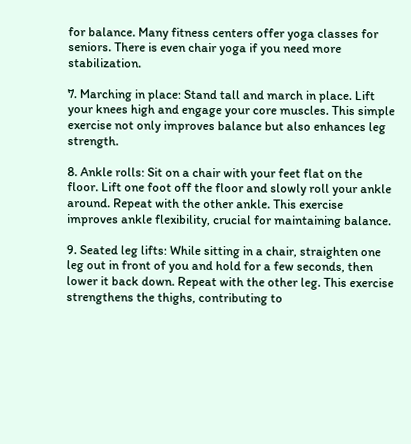for balance. Many fitness centers offer yoga classes for seniors. There is even chair yoga if you need more stabilization.

7. Marching in place: Stand tall and march in place. Lift your knees high and engage your core muscles. This simple exercise not only improves balance but also enhances leg strength.

8. Ankle rolls: Sit on a chair with your feet flat on the floor. Lift one foot off the floor and slowly roll your ankle around. Repeat with the other ankle. This exercise improves ankle flexibility, crucial for maintaining balance.

9. Seated leg lifts: While sitting in a chair, straighten one leg out in front of you and hold for a few seconds, then lower it back down. Repeat with the other leg. This exercise strengthens the thighs, contributing to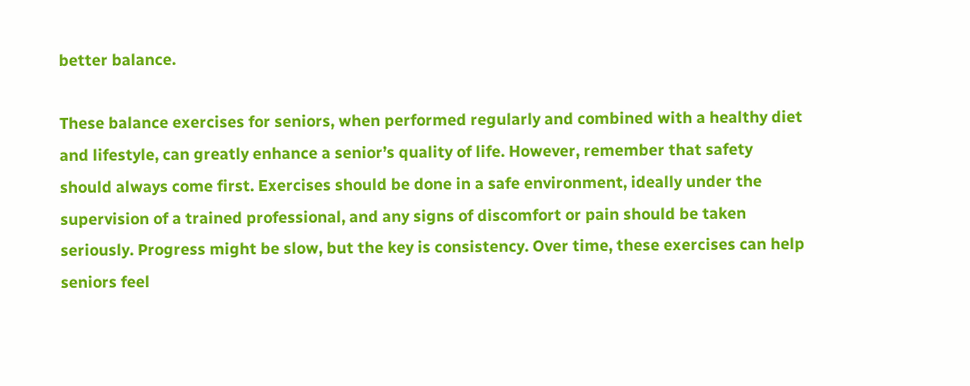better balance.

These balance exercises for seniors, when performed regularly and combined with a healthy diet and lifestyle, can greatly enhance a senior’s quality of life. However, remember that safety should always come first. Exercises should be done in a safe environment, ideally under the supervision of a trained professional, and any signs of discomfort or pain should be taken seriously. Progress might be slow, but the key is consistency. Over time, these exercises can help seniors feel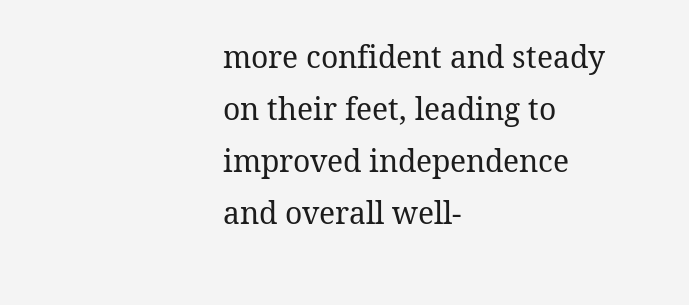more confident and steady on their feet, leading to improved independence and overall well-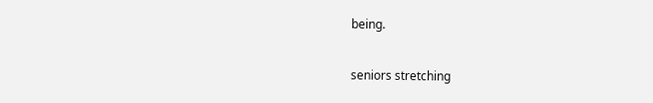being.

seniors stretching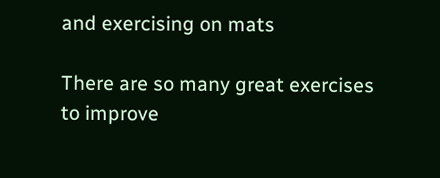and exercising on mats

There are so many great exercises to improve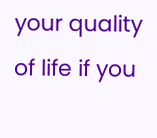your quality of life if you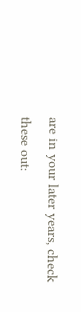are in your later years, check these out: